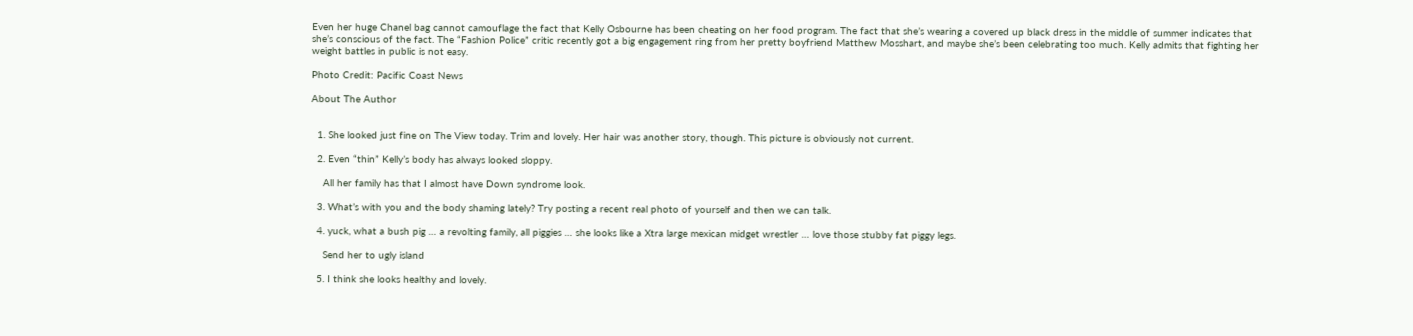Even her huge Chanel bag cannot camouflage the fact that Kelly Osbourne has been cheating on her food program. The fact that she’s wearing a covered up black dress in the middle of summer indicates that she’s conscious of the fact. The “Fashion Police” critic recently got a big engagement ring from her pretty boyfriend Matthew Mosshart, and maybe she’s been celebrating too much. Kelly admits that fighting her weight battles in public is not easy.

Photo Credit: Pacific Coast News

About The Author


  1. She looked just fine on The View today. Trim and lovely. Her hair was another story, though. This picture is obviously not current.

  2. Even “thin” Kelly’s body has always looked sloppy.

    All her family has that I almost have Down syndrome look.

  3. What’s with you and the body shaming lately? Try posting a recent real photo of yourself and then we can talk.

  4. yuck, what a bush pig … a revolting family, all piggies … she looks like a Xtra large mexican midget wrestler … love those stubby fat piggy legs.

    Send her to ugly island

  5. I think she looks healthy and lovely.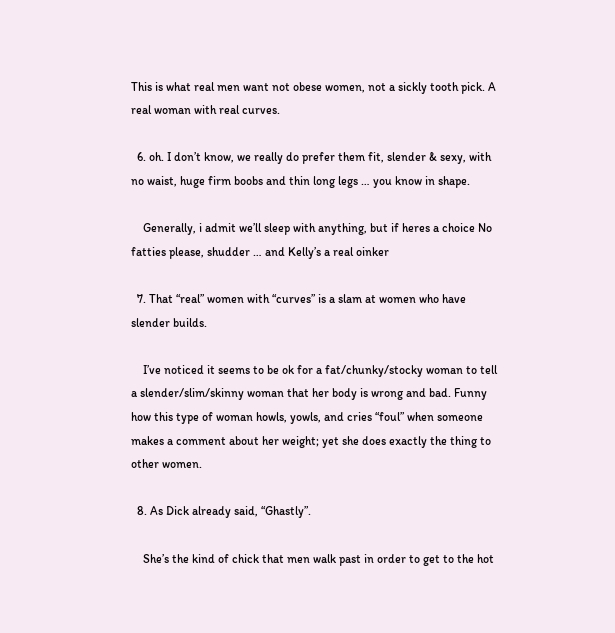This is what real men want not obese women, not a sickly tooth pick. A real woman with real curves.

  6. oh. I don’t know, we really do prefer them fit, slender & sexy, with no waist, huge firm boobs and thin long legs … you know in shape.

    Generally, i admit we’ll sleep with anything, but if heres a choice No fatties please, shudder … and Kelly’s a real oinker

  7. That “real” women with “curves” is a slam at women who have slender builds.

    I’ve noticed it seems to be ok for a fat/chunky/stocky woman to tell a slender/slim/skinny woman that her body is wrong and bad. Funny how this type of woman howls, yowls, and cries “foul” when someone makes a comment about her weight; yet she does exactly the thing to other women.

  8. As Dick already said, “Ghastly”.

    She’s the kind of chick that men walk past in order to get to the hot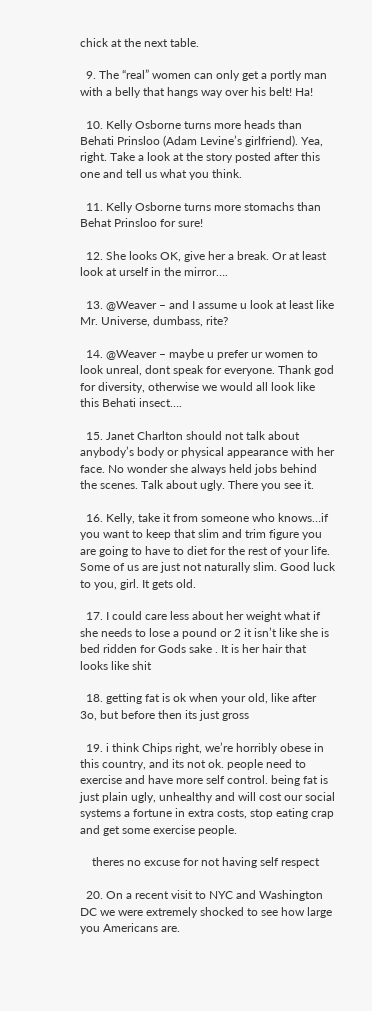chick at the next table.

  9. The “real” women can only get a portly man with a belly that hangs way over his belt! Ha!

  10. Kelly Osborne turns more heads than Behati Prinsloo (Adam Levine’s girlfriend). Yea, right. Take a look at the story posted after this one and tell us what you think.

  11. Kelly Osborne turns more stomachs than Behat Prinsloo for sure!

  12. She looks OK, give her a break. Or at least look at urself in the mirror….

  13. @Weaver – and I assume u look at least like Mr. Universe, dumbass, rite?

  14. @Weaver – maybe u prefer ur women to look unreal, dont speak for everyone. Thank god for diversity, otherwise we would all look like this Behati insect….

  15. Janet Charlton should not talk about anybody’s body or physical appearance with her face. No wonder she always held jobs behind the scenes. Talk about ugly. There you see it.

  16. Kelly, take it from someone who knows…if you want to keep that slim and trim figure you are going to have to diet for the rest of your life. Some of us are just not naturally slim. Good luck to you, girl. It gets old.

  17. I could care less about her weight what if she needs to lose a pound or 2 it isn’t like she is bed ridden for Gods sake . It is her hair that looks like shit

  18. getting fat is ok when your old, like after 3o, but before then its just gross

  19. i think Chips right, we’re horribly obese in this country, and its not ok. people need to exercise and have more self control. being fat is just plain ugly, unhealthy and will cost our social systems a fortune in extra costs, stop eating crap and get some exercise people.

    theres no excuse for not having self respect

  20. On a recent visit to NYC and Washington DC we were extremely shocked to see how large you Americans are.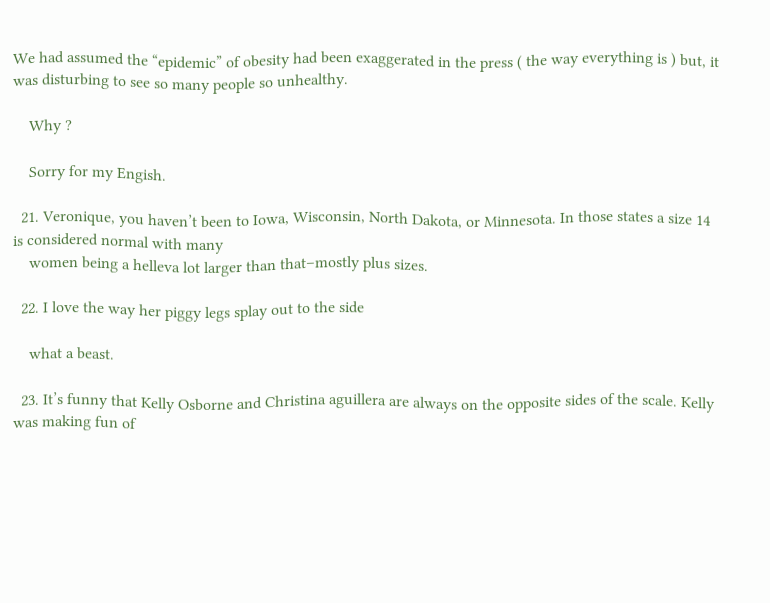We had assumed the “epidemic” of obesity had been exaggerated in the press ( the way everything is ) but, it was disturbing to see so many people so unhealthy.

    Why ?

    Sorry for my Engish.

  21. Veronique, you haven’t been to Iowa, Wisconsin, North Dakota, or Minnesota. In those states a size 14 is considered normal with many
    women being a helleva lot larger than that–mostly plus sizes.

  22. I love the way her piggy legs splay out to the side

    what a beast.

  23. It’s funny that Kelly Osborne and Christina aguillera are always on the opposite sides of the scale. Kelly was making fun of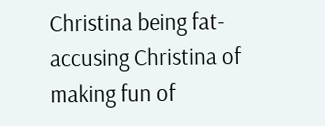Christina being fat- accusing Christina of making fun of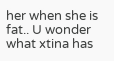her when she is fat.. U wonder what xtina has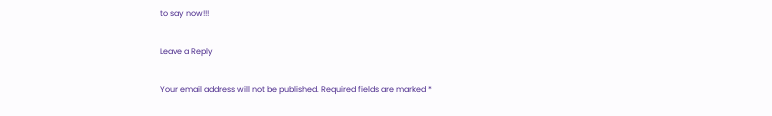to say now!!!

Leave a Reply

Your email address will not be published. Required fields are marked *